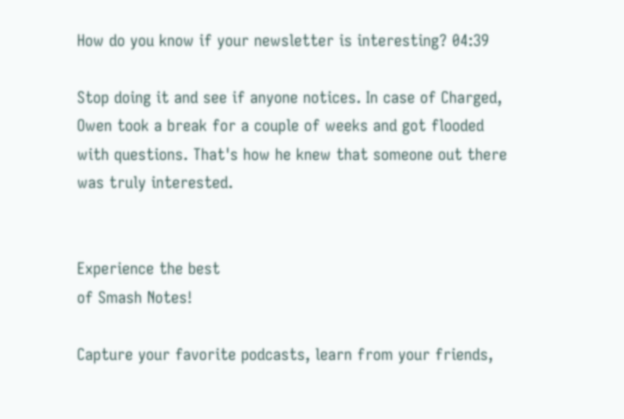How do you know if your newsletter is interesting? 04:39

Stop doing it and see if anyone notices. In case of Charged, Owen took a break for a couple of weeks and got flooded with questions. That's how he knew that someone out there was truly interested.


Experience the best
of Smash Notes!

Capture your favorite podcasts, learn from your friends,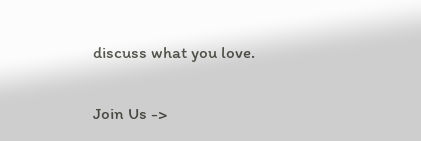discuss what you love.

Join Us ->